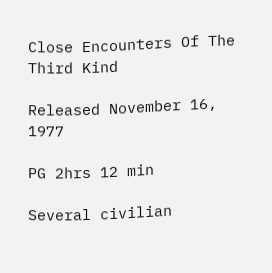Close Encounters Of The Third Kind

Released November 16, 1977

PG 2hrs 12 min

Several civilian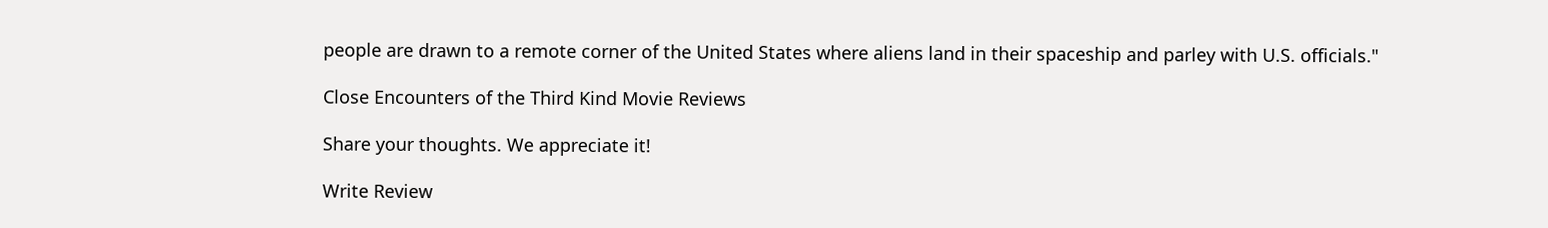people are drawn to a remote corner of the United States where aliens land in their spaceship and parley with U.S. officials."

Close Encounters of the Third Kind Movie Reviews

Share your thoughts. We appreciate it!

Write Review